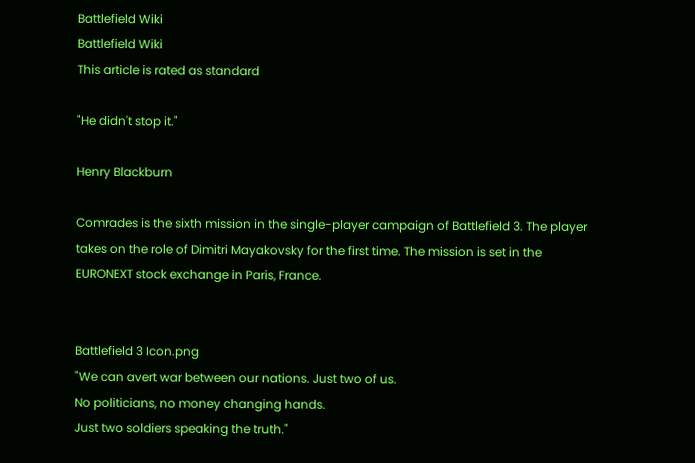Battlefield Wiki
Battlefield Wiki
This article is rated as standard

"He didn't stop it."

Henry Blackburn

Comrades is the sixth mission in the single-player campaign of Battlefield 3. The player takes on the role of Dimitri Mayakovsky for the first time. The mission is set in the EURONEXT stock exchange in Paris, France.


Battlefield 3 Icon.png
"We can avert war between our nations. Just two of us.
No politicians, no money changing hands.
Just two soldiers speaking the truth."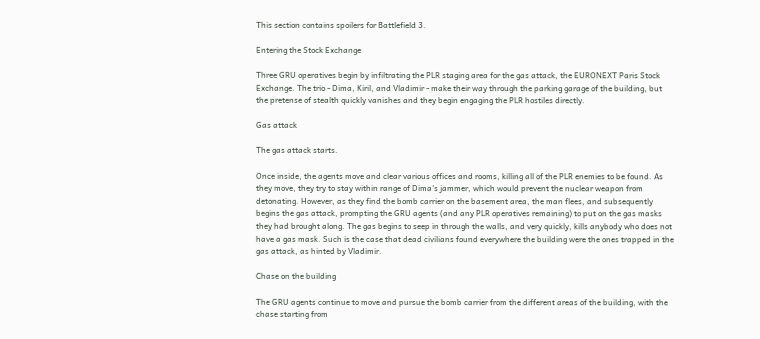This section contains spoilers for Battlefield 3.

Entering the Stock Exchange

Three GRU operatives begin by infiltrating the PLR staging area for the gas attack, the EURONEXT Paris Stock Exchange. The trio - Dima, Kiril, and Vladimir - make their way through the parking garage of the building, but the pretense of stealth quickly vanishes and they begin engaging the PLR hostiles directly.

Gas attack

The gas attack starts.

Once inside, the agents move and clear various offices and rooms, killing all of the PLR enemies to be found. As they move, they try to stay within range of Dima's jammer, which would prevent the nuclear weapon from detonating. However, as they find the bomb carrier on the basement area, the man flees, and subsequently begins the gas attack, prompting the GRU agents (and any PLR operatives remaining) to put on the gas masks they had brought along. The gas begins to seep in through the walls, and very quickly, kills anybody who does not have a gas mask. Such is the case that dead civilians found everywhere the building were the ones trapped in the gas attack, as hinted by Vladimir.

Chase on the building

The GRU agents continue to move and pursue the bomb carrier from the different areas of the building, with the chase starting from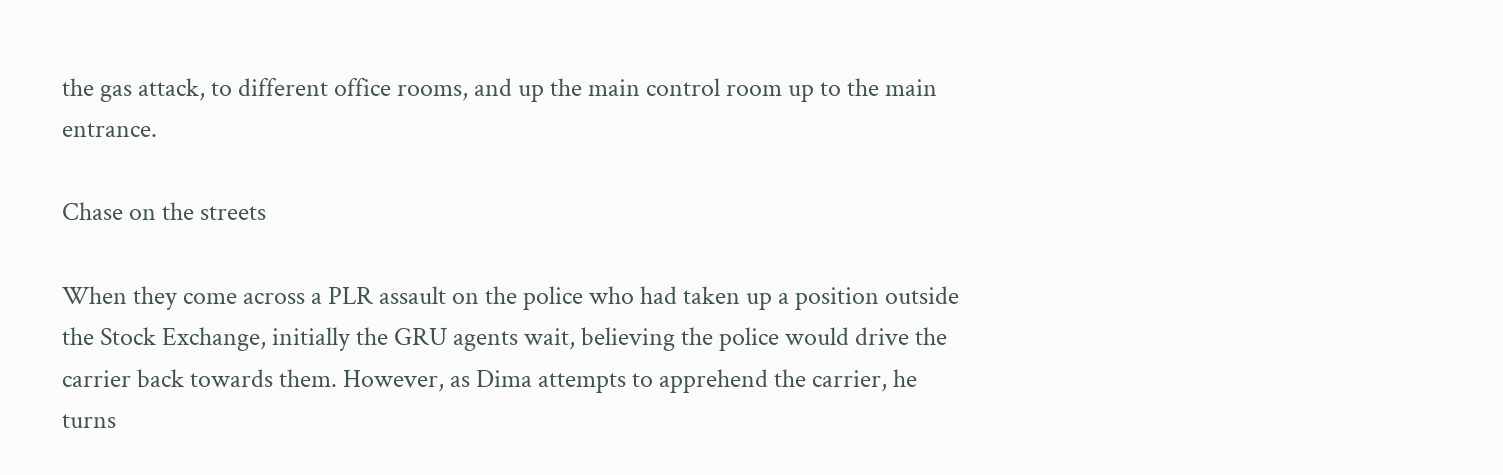the gas attack, to different office rooms, and up the main control room up to the main entrance.

Chase on the streets

When they come across a PLR assault on the police who had taken up a position outside the Stock Exchange, initially the GRU agents wait, believing the police would drive the carrier back towards them. However, as Dima attempts to apprehend the carrier, he turns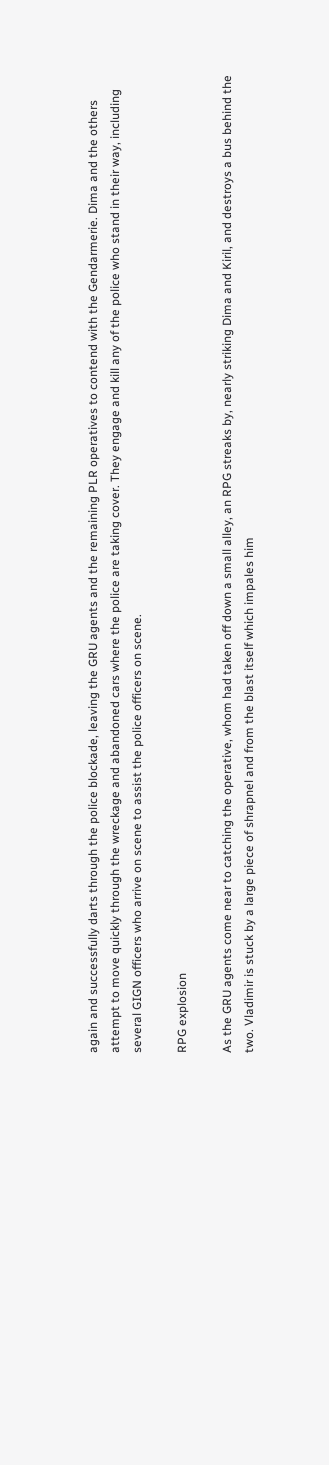again and successfully darts through the police blockade, leaving the GRU agents and the remaining PLR operatives to contend with the Gendarmerie. Dima and the others attempt to move quickly through the wreckage and abandoned cars where the police are taking cover. They engage and kill any of the police who stand in their way, including several GIGN officers who arrive on scene to assist the police officers on scene.

RPG explosion

As the GRU agents come near to catching the operative, whom had taken off down a small alley, an RPG streaks by, nearly striking Dima and Kiril, and destroys a bus behind the two. Vladimir is stuck by a large piece of shrapnel and from the blast itself which impales him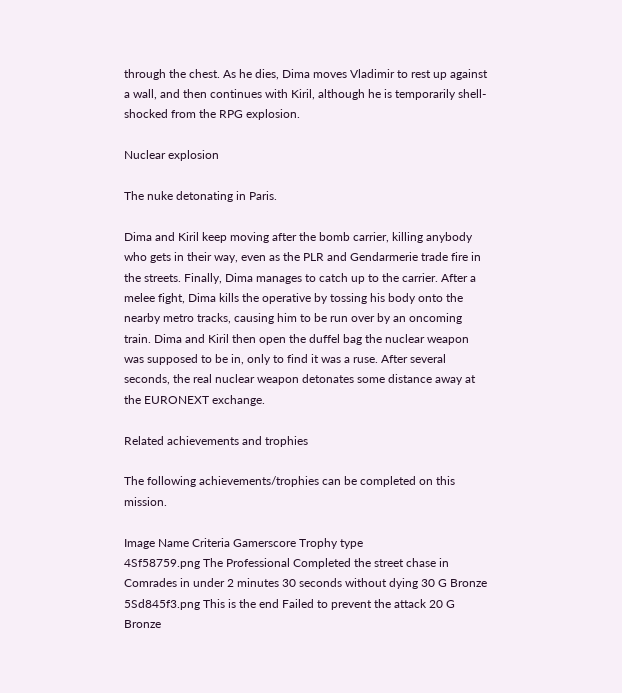through the chest. As he dies, Dima moves Vladimir to rest up against a wall, and then continues with Kiril, although he is temporarily shell-shocked from the RPG explosion.

Nuclear explosion

The nuke detonating in Paris.

Dima and Kiril keep moving after the bomb carrier, killing anybody who gets in their way, even as the PLR and Gendarmerie trade fire in the streets. Finally, Dima manages to catch up to the carrier. After a melee fight, Dima kills the operative by tossing his body onto the nearby metro tracks, causing him to be run over by an oncoming train. Dima and Kiril then open the duffel bag the nuclear weapon was supposed to be in, only to find it was a ruse. After several seconds, the real nuclear weapon detonates some distance away at the EURONEXT exchange.

Related achievements and trophies

The following achievements/trophies can be completed on this mission.

Image Name Criteria Gamerscore Trophy type
4Sf58759.png The Professional Completed the street chase in Comrades in under 2 minutes 30 seconds without dying 30 G Bronze
5Sd845f3.png This is the end Failed to prevent the attack 20 G Bronze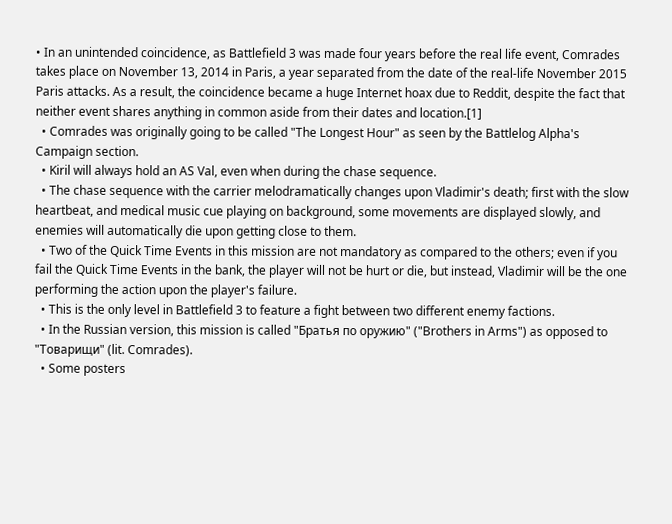• In an unintended coincidence, as Battlefield 3 was made four years before the real life event, Comrades takes place on November 13, 2014 in Paris, a year separated from the date of the real-life November 2015 Paris attacks. As a result, the coincidence became a huge Internet hoax due to Reddit, despite the fact that neither event shares anything in common aside from their dates and location.[1]
  • Comrades was originally going to be called "The Longest Hour" as seen by the Battlelog Alpha's Campaign section.
  • Kiril will always hold an AS Val, even when during the chase sequence.
  • The chase sequence with the carrier melodramatically changes upon Vladimir's death; first with the slow heartbeat, and medical music cue playing on background, some movements are displayed slowly, and enemies will automatically die upon getting close to them.
  • Two of the Quick Time Events in this mission are not mandatory as compared to the others; even if you fail the Quick Time Events in the bank, the player will not be hurt or die, but instead, Vladimir will be the one performing the action upon the player's failure.
  • This is the only level in Battlefield 3 to feature a fight between two different enemy factions.
  • In the Russian version, this mission is called "Братья по оружию" ("Brothers in Arms") as opposed to "Товарищи" (lit. Comrades).
  • Some posters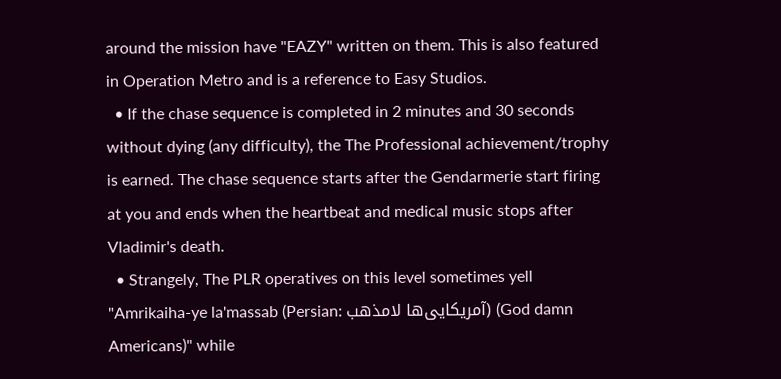around the mission have "EAZY" written on them. This is also featured in Operation Metro and is a reference to Easy Studios.
  • If the chase sequence is completed in 2 minutes and 30 seconds without dying (any difficulty), the The Professional achievement/trophy is earned. The chase sequence starts after the Gendarmerie start firing at you and ends when the heartbeat and medical music stops after Vladimir's death.
  • Strangely, The PLR operatives on this level sometimes yell "Amrikaiha-ye la'massab (Persian: آمریکایی‌ها لامذهب) (God damn Americans)" while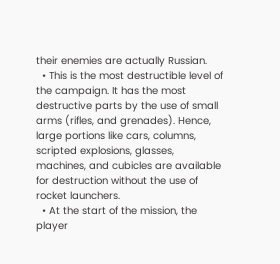their enemies are actually Russian.
  • This is the most destructible level of the campaign. It has the most destructive parts by the use of small arms (rifles, and grenades). Hence, large portions like cars, columns, scripted explosions, glasses, machines, and cubicles are available for destruction without the use of rocket launchers.
  • At the start of the mission, the player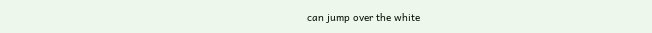can jump over the white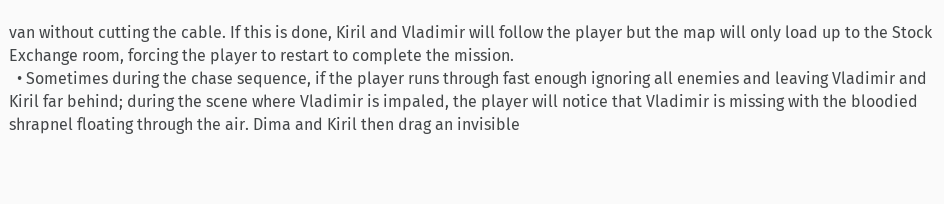van without cutting the cable. If this is done, Kiril and Vladimir will follow the player but the map will only load up to the Stock Exchange room, forcing the player to restart to complete the mission.
  • Sometimes during the chase sequence, if the player runs through fast enough ignoring all enemies and leaving Vladimir and Kiril far behind; during the scene where Vladimir is impaled, the player will notice that Vladimir is missing with the bloodied shrapnel floating through the air. Dima and Kiril then drag an invisible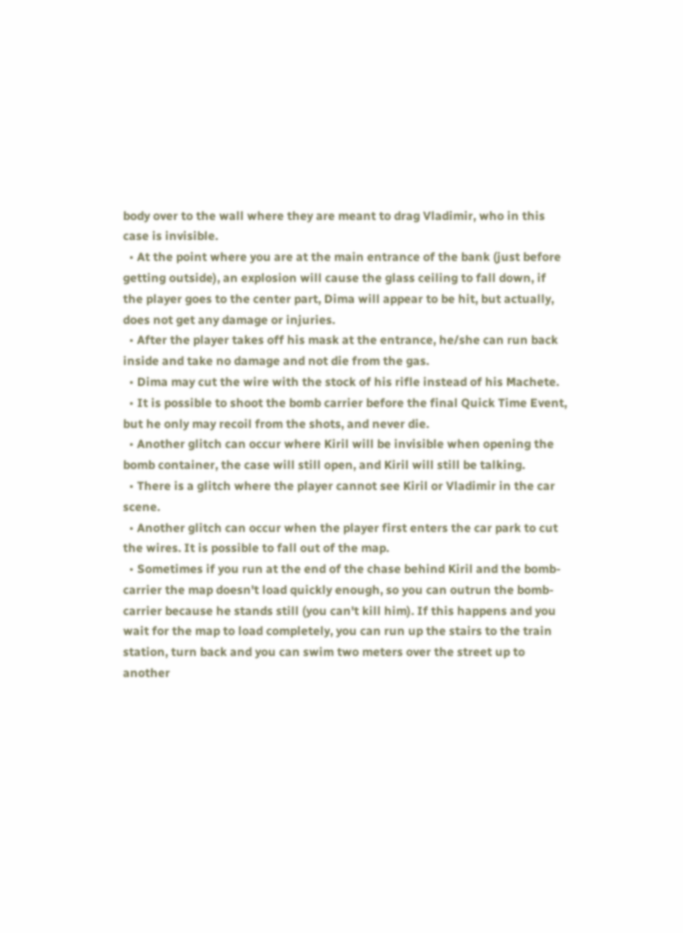body over to the wall where they are meant to drag Vladimir, who in this case is invisible.
  • At the point where you are at the main entrance of the bank (just before getting outside), an explosion will cause the glass ceiling to fall down, if the player goes to the center part, Dima will appear to be hit, but actually, does not get any damage or injuries.
  • After the player takes off his mask at the entrance, he/she can run back inside and take no damage and not die from the gas.
  • Dima may cut the wire with the stock of his rifle instead of his Machete.
  • It is possible to shoot the bomb carrier before the final Quick Time Event, but he only may recoil from the shots, and never die.
  • Another glitch can occur where Kiril will be invisible when opening the bomb container, the case will still open, and Kiril will still be talking.
  • There is a glitch where the player cannot see Kiril or Vladimir in the car scene.
  • Another glitch can occur when the player first enters the car park to cut the wires. It is possible to fall out of the map.
  • Sometimes if you run at the end of the chase behind Kiril and the bomb-carrier the map doesn't load quickly enough, so you can outrun the bomb-carrier because he stands still (you can't kill him). If this happens and you wait for the map to load completely, you can run up the stairs to the train station, turn back and you can swim two meters over the street up to another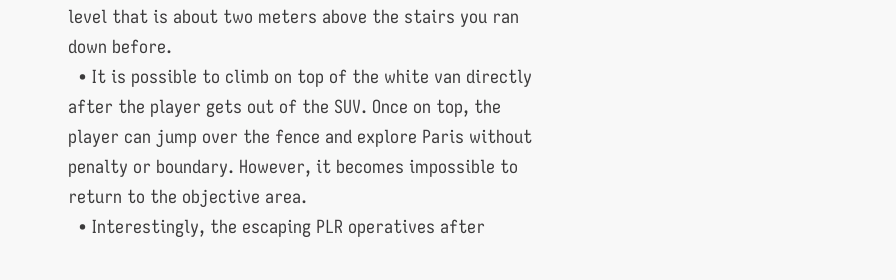level that is about two meters above the stairs you ran down before.
  • It is possible to climb on top of the white van directly after the player gets out of the SUV. Once on top, the player can jump over the fence and explore Paris without penalty or boundary. However, it becomes impossible to return to the objective area.
  • Interestingly, the escaping PLR operatives after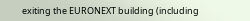exiting the EURONEXT building (including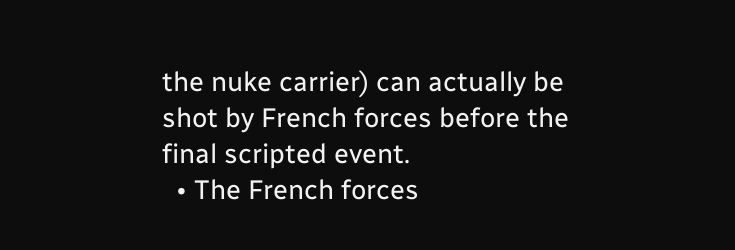the nuke carrier) can actually be shot by French forces before the final scripted event.
  • The French forces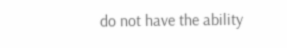do not have the ability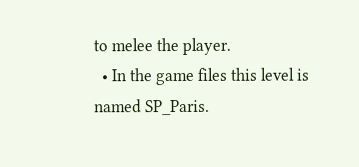to melee the player.
  • In the game files this level is named SP_Paris.